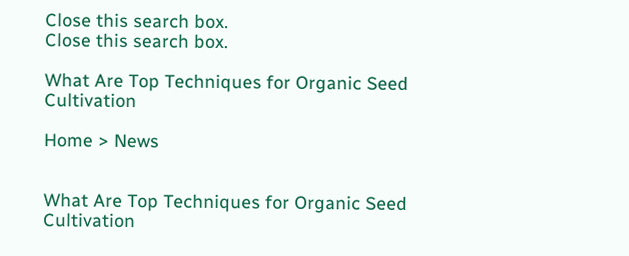Close this search box.
Close this search box.

What Are Top Techniques for Organic Seed Cultivation

Home > News


What Are Top Techniques for Organic Seed Cultivation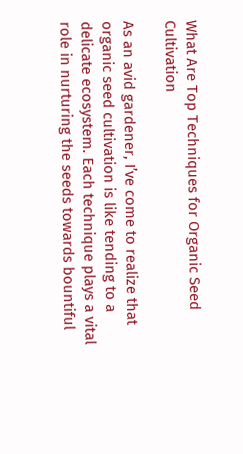What Are Top Techniques for Organic Seed Cultivation

As an avid gardener, I’ve come to realize that organic seed cultivation is like tending to a delicate ecosystem. Each technique plays a vital role in nurturing the seeds towards bountiful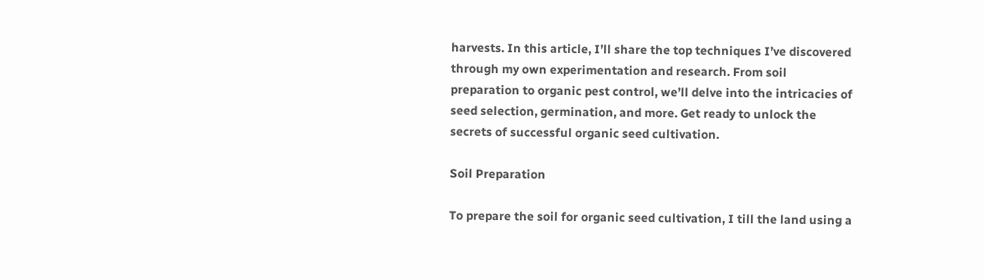harvests. In this article, I’ll share the top techniques I’ve discovered through my own experimentation and research. From soil preparation to organic pest control, we’ll delve into the intricacies of seed selection, germination, and more. Get ready to unlock the secrets of successful organic seed cultivation.

Soil Preparation

To prepare the soil for organic seed cultivation, I till the land using a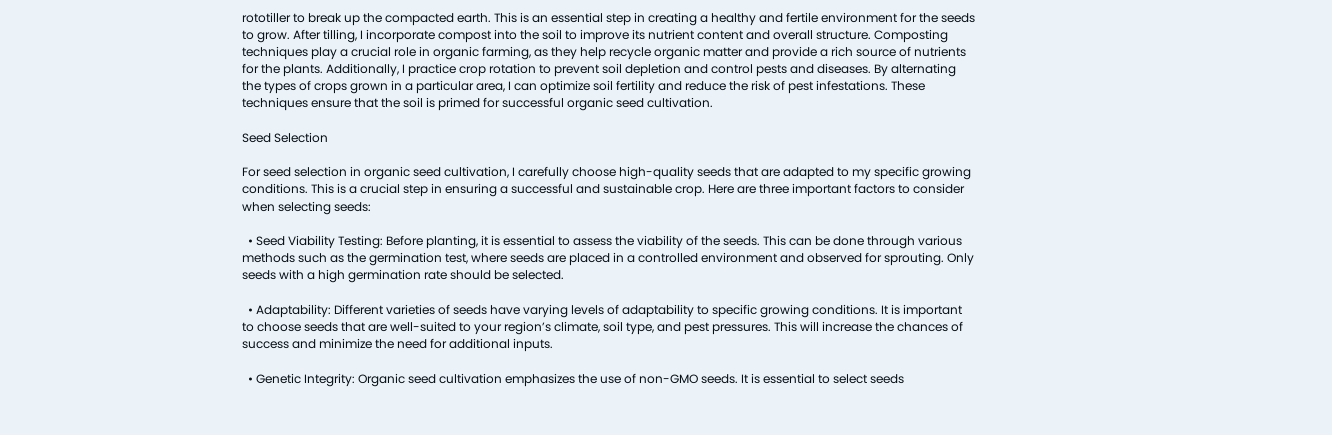rototiller to break up the compacted earth. This is an essential step in creating a healthy and fertile environment for the seeds to grow. After tilling, I incorporate compost into the soil to improve its nutrient content and overall structure. Composting techniques play a crucial role in organic farming, as they help recycle organic matter and provide a rich source of nutrients for the plants. Additionally, I practice crop rotation to prevent soil depletion and control pests and diseases. By alternating the types of crops grown in a particular area, I can optimize soil fertility and reduce the risk of pest infestations. These techniques ensure that the soil is primed for successful organic seed cultivation.

Seed Selection

For seed selection in organic seed cultivation, I carefully choose high-quality seeds that are adapted to my specific growing conditions. This is a crucial step in ensuring a successful and sustainable crop. Here are three important factors to consider when selecting seeds:

  • Seed Viability Testing: Before planting, it is essential to assess the viability of the seeds. This can be done through various methods such as the germination test, where seeds are placed in a controlled environment and observed for sprouting. Only seeds with a high germination rate should be selected.

  • Adaptability: Different varieties of seeds have varying levels of adaptability to specific growing conditions. It is important to choose seeds that are well-suited to your region’s climate, soil type, and pest pressures. This will increase the chances of success and minimize the need for additional inputs.

  • Genetic Integrity: Organic seed cultivation emphasizes the use of non-GMO seeds. It is essential to select seeds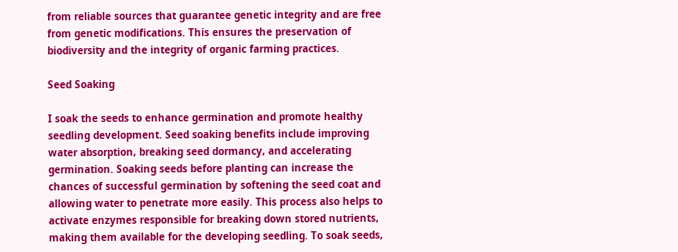from reliable sources that guarantee genetic integrity and are free from genetic modifications. This ensures the preservation of biodiversity and the integrity of organic farming practices.

Seed Soaking

I soak the seeds to enhance germination and promote healthy seedling development. Seed soaking benefits include improving water absorption, breaking seed dormancy, and accelerating germination. Soaking seeds before planting can increase the chances of successful germination by softening the seed coat and allowing water to penetrate more easily. This process also helps to activate enzymes responsible for breaking down stored nutrients, making them available for the developing seedling. To soak seeds,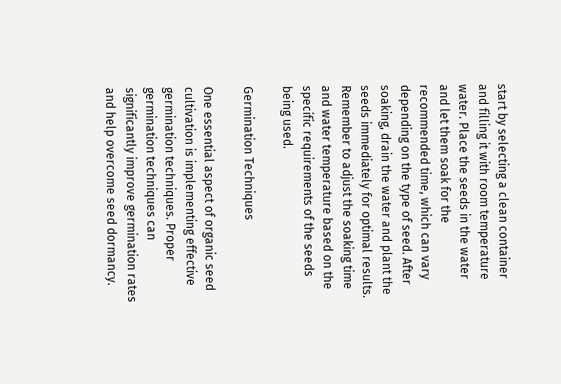start by selecting a clean container and filling it with room temperature water. Place the seeds in the water and let them soak for the recommended time, which can vary depending on the type of seed. After soaking, drain the water and plant the seeds immediately for optimal results. Remember to adjust the soaking time and water temperature based on the specific requirements of the seeds being used.

Germination Techniques

One essential aspect of organic seed cultivation is implementing effective germination techniques. Proper germination techniques can significantly improve germination rates and help overcome seed dormancy.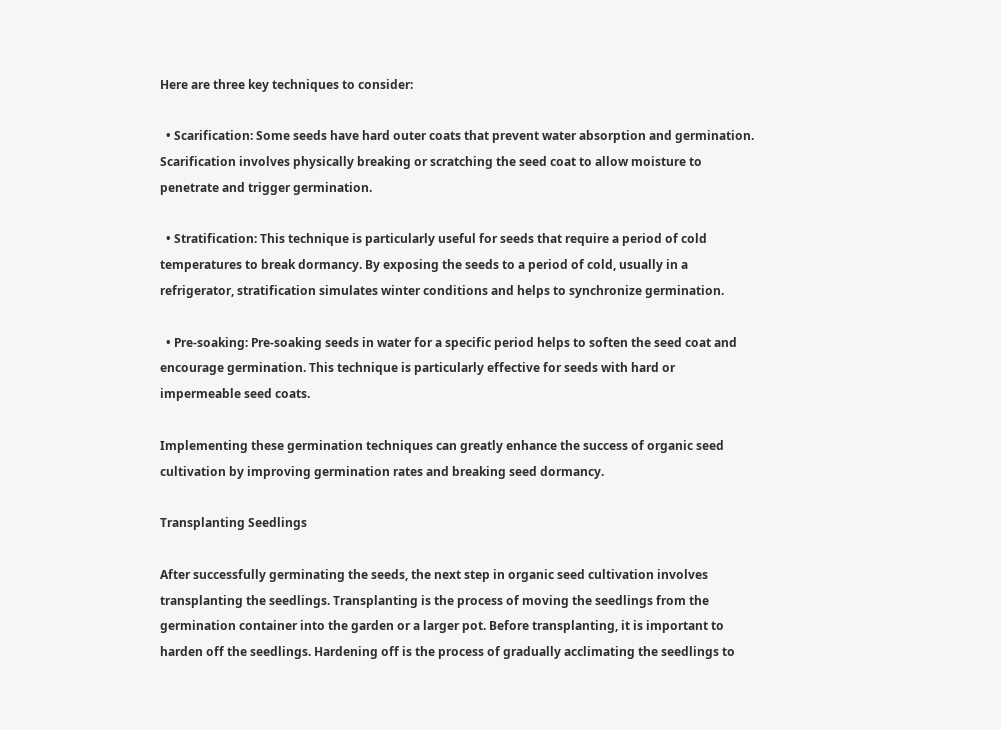Here are three key techniques to consider:

  • Scarification: Some seeds have hard outer coats that prevent water absorption and germination. Scarification involves physically breaking or scratching the seed coat to allow moisture to penetrate and trigger germination.

  • Stratification: This technique is particularly useful for seeds that require a period of cold temperatures to break dormancy. By exposing the seeds to a period of cold, usually in a refrigerator, stratification simulates winter conditions and helps to synchronize germination.

  • Pre-soaking: Pre-soaking seeds in water for a specific period helps to soften the seed coat and encourage germination. This technique is particularly effective for seeds with hard or impermeable seed coats.

Implementing these germination techniques can greatly enhance the success of organic seed cultivation by improving germination rates and breaking seed dormancy.

Transplanting Seedlings

After successfully germinating the seeds, the next step in organic seed cultivation involves transplanting the seedlings. Transplanting is the process of moving the seedlings from the germination container into the garden or a larger pot. Before transplanting, it is important to harden off the seedlings. Hardening off is the process of gradually acclimating the seedlings to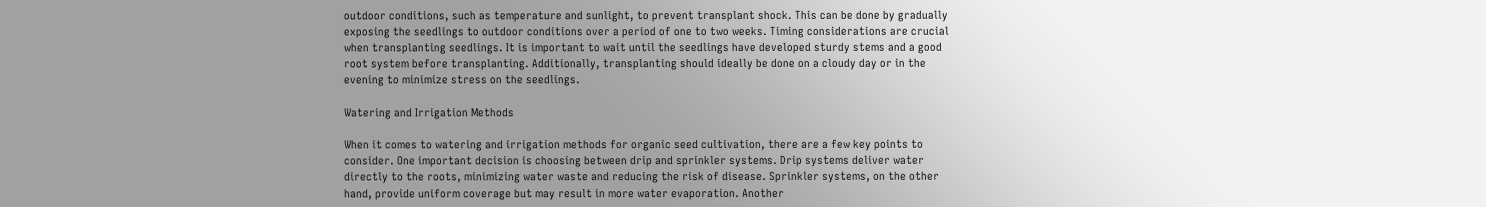outdoor conditions, such as temperature and sunlight, to prevent transplant shock. This can be done by gradually exposing the seedlings to outdoor conditions over a period of one to two weeks. Timing considerations are crucial when transplanting seedlings. It is important to wait until the seedlings have developed sturdy stems and a good root system before transplanting. Additionally, transplanting should ideally be done on a cloudy day or in the evening to minimize stress on the seedlings.

Watering and Irrigation Methods

When it comes to watering and irrigation methods for organic seed cultivation, there are a few key points to consider. One important decision is choosing between drip and sprinkler systems. Drip systems deliver water directly to the roots, minimizing water waste and reducing the risk of disease. Sprinkler systems, on the other hand, provide uniform coverage but may result in more water evaporation. Another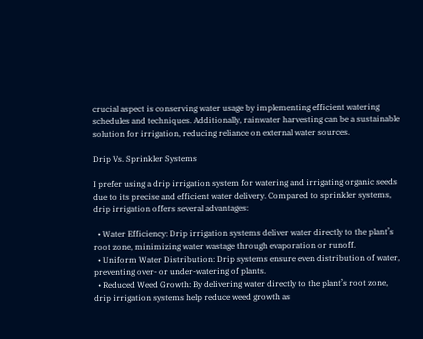crucial aspect is conserving water usage by implementing efficient watering schedules and techniques. Additionally, rainwater harvesting can be a sustainable solution for irrigation, reducing reliance on external water sources.

Drip Vs. Sprinkler Systems

I prefer using a drip irrigation system for watering and irrigating organic seeds due to its precise and efficient water delivery. Compared to sprinkler systems, drip irrigation offers several advantages:

  • Water Efficiency: Drip irrigation systems deliver water directly to the plant’s root zone, minimizing water wastage through evaporation or runoff.
  • Uniform Water Distribution: Drip systems ensure even distribution of water, preventing over- or under-watering of plants.
  • Reduced Weed Growth: By delivering water directly to the plant’s root zone, drip irrigation systems help reduce weed growth as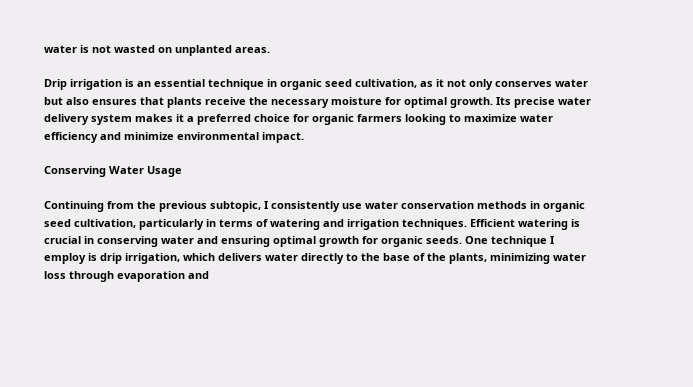water is not wasted on unplanted areas.

Drip irrigation is an essential technique in organic seed cultivation, as it not only conserves water but also ensures that plants receive the necessary moisture for optimal growth. Its precise water delivery system makes it a preferred choice for organic farmers looking to maximize water efficiency and minimize environmental impact.

Conserving Water Usage

Continuing from the previous subtopic, I consistently use water conservation methods in organic seed cultivation, particularly in terms of watering and irrigation techniques. Efficient watering is crucial in conserving water and ensuring optimal growth for organic seeds. One technique I employ is drip irrigation, which delivers water directly to the base of the plants, minimizing water loss through evaporation and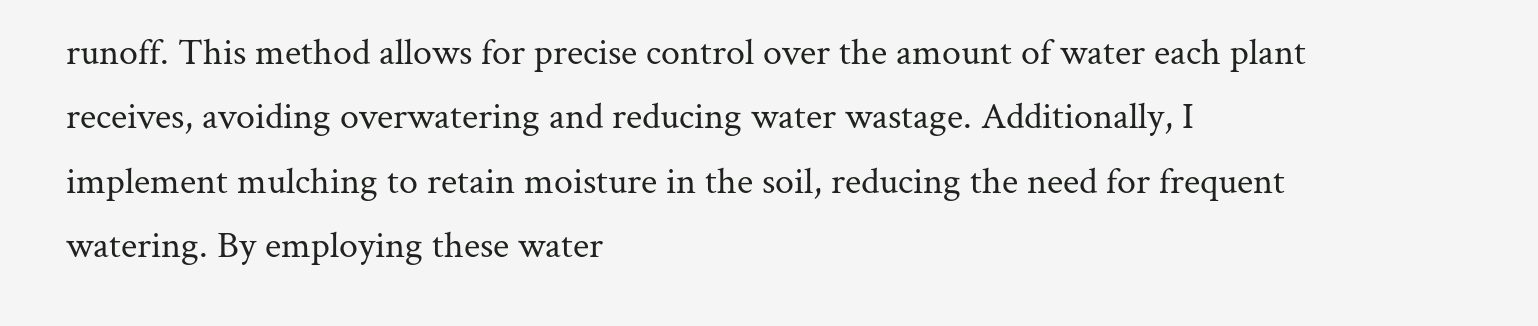runoff. This method allows for precise control over the amount of water each plant receives, avoiding overwatering and reducing water wastage. Additionally, I implement mulching to retain moisture in the soil, reducing the need for frequent watering. By employing these water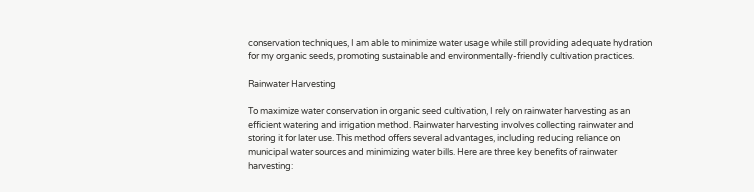conservation techniques, I am able to minimize water usage while still providing adequate hydration for my organic seeds, promoting sustainable and environmentally-friendly cultivation practices.

Rainwater Harvesting

To maximize water conservation in organic seed cultivation, I rely on rainwater harvesting as an efficient watering and irrigation method. Rainwater harvesting involves collecting rainwater and storing it for later use. This method offers several advantages, including reducing reliance on municipal water sources and minimizing water bills. Here are three key benefits of rainwater harvesting: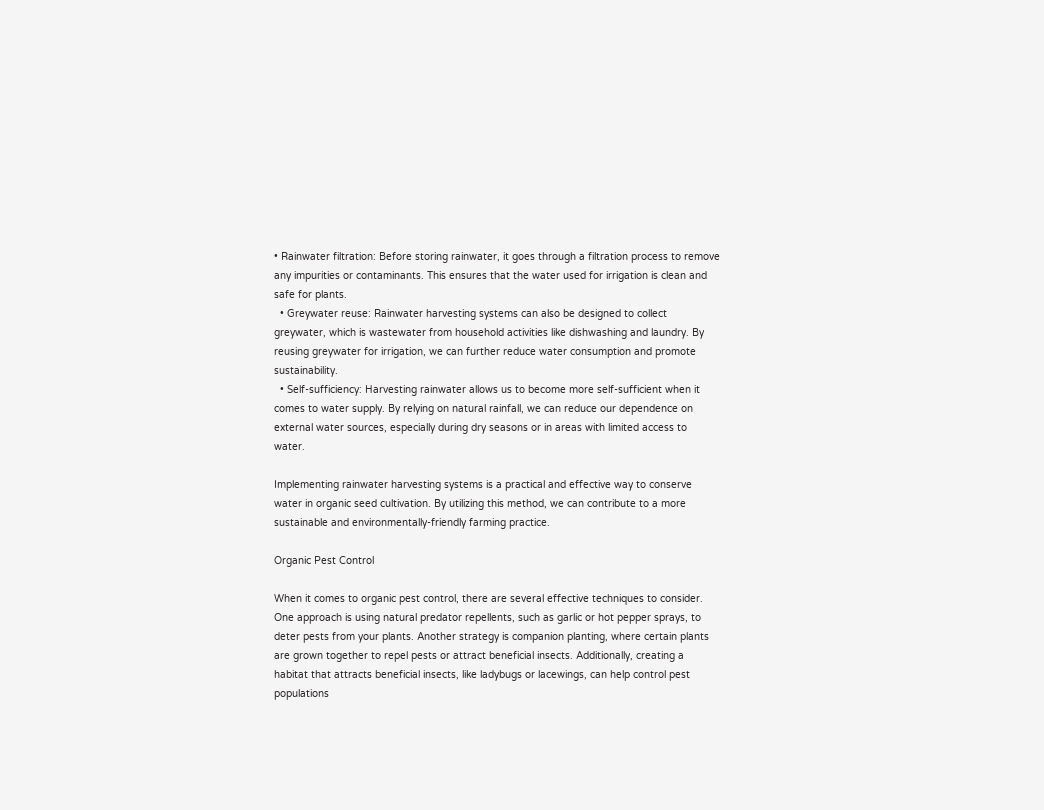• Rainwater filtration: Before storing rainwater, it goes through a filtration process to remove any impurities or contaminants. This ensures that the water used for irrigation is clean and safe for plants.
  • Greywater reuse: Rainwater harvesting systems can also be designed to collect greywater, which is wastewater from household activities like dishwashing and laundry. By reusing greywater for irrigation, we can further reduce water consumption and promote sustainability.
  • Self-sufficiency: Harvesting rainwater allows us to become more self-sufficient when it comes to water supply. By relying on natural rainfall, we can reduce our dependence on external water sources, especially during dry seasons or in areas with limited access to water.

Implementing rainwater harvesting systems is a practical and effective way to conserve water in organic seed cultivation. By utilizing this method, we can contribute to a more sustainable and environmentally-friendly farming practice.

Organic Pest Control

When it comes to organic pest control, there are several effective techniques to consider. One approach is using natural predator repellents, such as garlic or hot pepper sprays, to deter pests from your plants. Another strategy is companion planting, where certain plants are grown together to repel pests or attract beneficial insects. Additionally, creating a habitat that attracts beneficial insects, like ladybugs or lacewings, can help control pest populations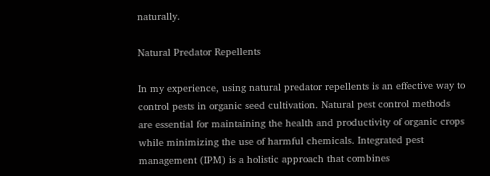naturally.

Natural Predator Repellents

In my experience, using natural predator repellents is an effective way to control pests in organic seed cultivation. Natural pest control methods are essential for maintaining the health and productivity of organic crops while minimizing the use of harmful chemicals. Integrated pest management (IPM) is a holistic approach that combines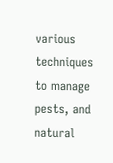various techniques to manage pests, and natural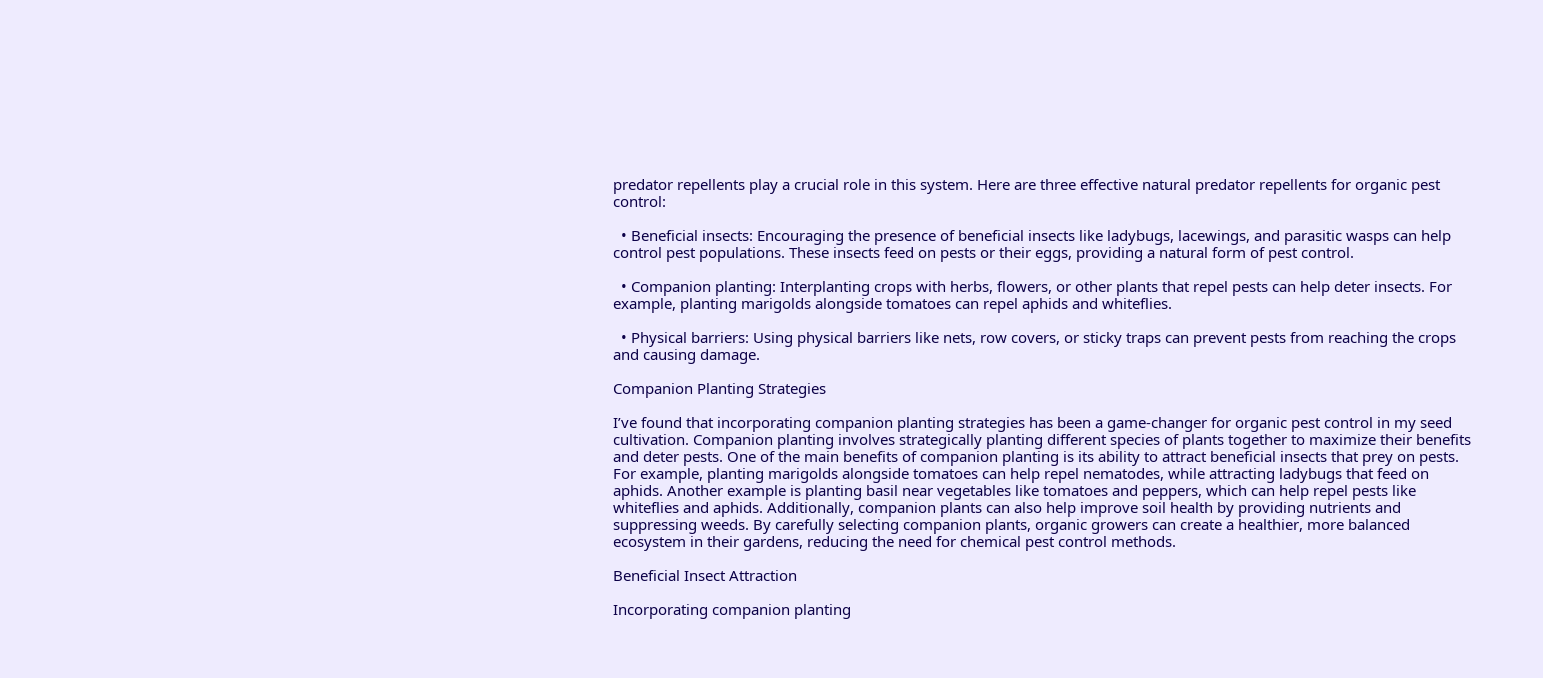predator repellents play a crucial role in this system. Here are three effective natural predator repellents for organic pest control:

  • Beneficial insects: Encouraging the presence of beneficial insects like ladybugs, lacewings, and parasitic wasps can help control pest populations. These insects feed on pests or their eggs, providing a natural form of pest control.

  • Companion planting: Interplanting crops with herbs, flowers, or other plants that repel pests can help deter insects. For example, planting marigolds alongside tomatoes can repel aphids and whiteflies.

  • Physical barriers: Using physical barriers like nets, row covers, or sticky traps can prevent pests from reaching the crops and causing damage.

Companion Planting Strategies

I’ve found that incorporating companion planting strategies has been a game-changer for organic pest control in my seed cultivation. Companion planting involves strategically planting different species of plants together to maximize their benefits and deter pests. One of the main benefits of companion planting is its ability to attract beneficial insects that prey on pests. For example, planting marigolds alongside tomatoes can help repel nematodes, while attracting ladybugs that feed on aphids. Another example is planting basil near vegetables like tomatoes and peppers, which can help repel pests like whiteflies and aphids. Additionally, companion plants can also help improve soil health by providing nutrients and suppressing weeds. By carefully selecting companion plants, organic growers can create a healthier, more balanced ecosystem in their gardens, reducing the need for chemical pest control methods.

Beneficial Insect Attraction

Incorporating companion planting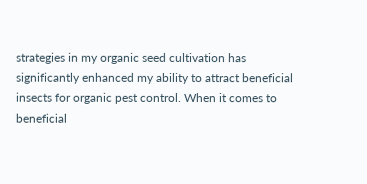strategies in my organic seed cultivation has significantly enhanced my ability to attract beneficial insects for organic pest control. When it comes to beneficial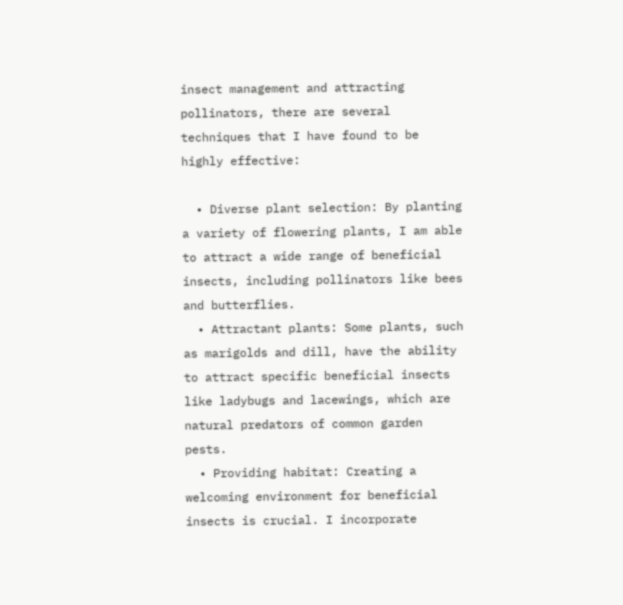insect management and attracting pollinators, there are several techniques that I have found to be highly effective:

  • Diverse plant selection: By planting a variety of flowering plants, I am able to attract a wide range of beneficial insects, including pollinators like bees and butterflies.
  • Attractant plants: Some plants, such as marigolds and dill, have the ability to attract specific beneficial insects like ladybugs and lacewings, which are natural predators of common garden pests.
  • Providing habitat: Creating a welcoming environment for beneficial insects is crucial. I incorporate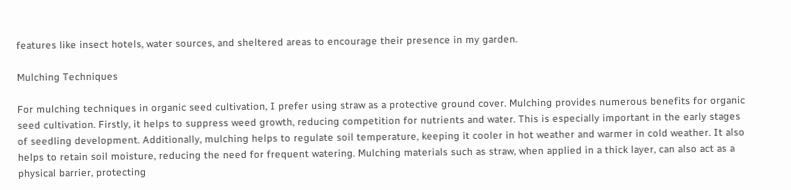features like insect hotels, water sources, and sheltered areas to encourage their presence in my garden.

Mulching Techniques

For mulching techniques in organic seed cultivation, I prefer using straw as a protective ground cover. Mulching provides numerous benefits for organic seed cultivation. Firstly, it helps to suppress weed growth, reducing competition for nutrients and water. This is especially important in the early stages of seedling development. Additionally, mulching helps to regulate soil temperature, keeping it cooler in hot weather and warmer in cold weather. It also helps to retain soil moisture, reducing the need for frequent watering. Mulching materials such as straw, when applied in a thick layer, can also act as a physical barrier, protecting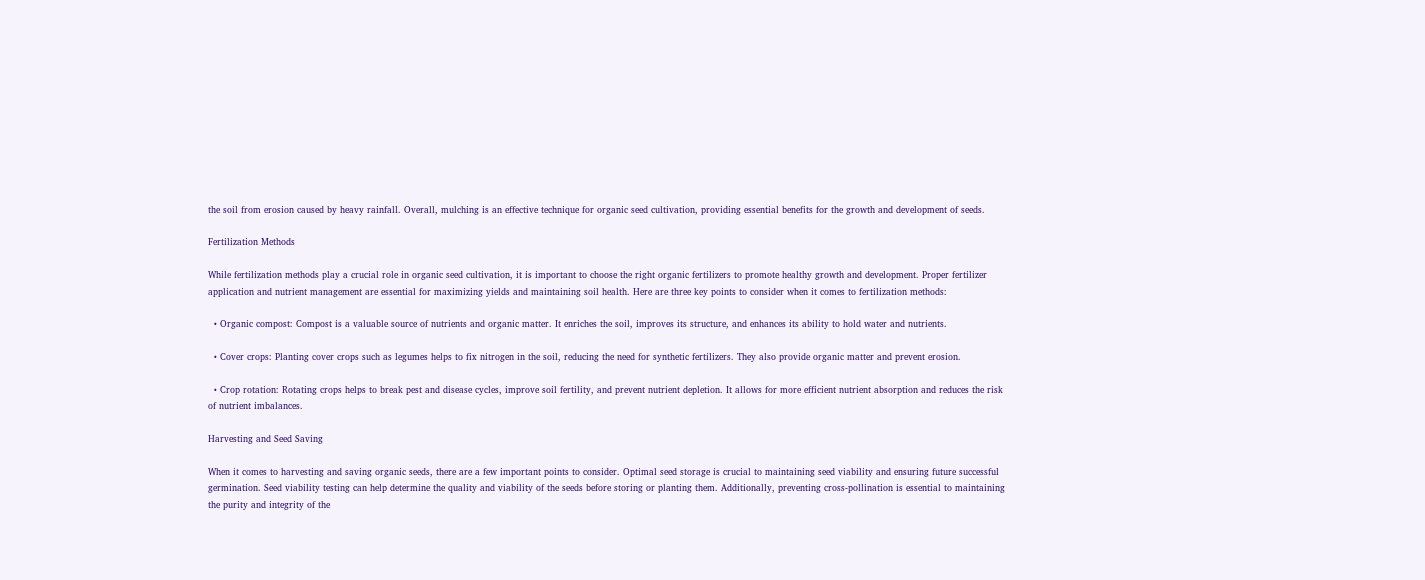the soil from erosion caused by heavy rainfall. Overall, mulching is an effective technique for organic seed cultivation, providing essential benefits for the growth and development of seeds.

Fertilization Methods

While fertilization methods play a crucial role in organic seed cultivation, it is important to choose the right organic fertilizers to promote healthy growth and development. Proper fertilizer application and nutrient management are essential for maximizing yields and maintaining soil health. Here are three key points to consider when it comes to fertilization methods:

  • Organic compost: Compost is a valuable source of nutrients and organic matter. It enriches the soil, improves its structure, and enhances its ability to hold water and nutrients.

  • Cover crops: Planting cover crops such as legumes helps to fix nitrogen in the soil, reducing the need for synthetic fertilizers. They also provide organic matter and prevent erosion.

  • Crop rotation: Rotating crops helps to break pest and disease cycles, improve soil fertility, and prevent nutrient depletion. It allows for more efficient nutrient absorption and reduces the risk of nutrient imbalances.

Harvesting and Seed Saving

When it comes to harvesting and saving organic seeds, there are a few important points to consider. Optimal seed storage is crucial to maintaining seed viability and ensuring future successful germination. Seed viability testing can help determine the quality and viability of the seeds before storing or planting them. Additionally, preventing cross-pollination is essential to maintaining the purity and integrity of the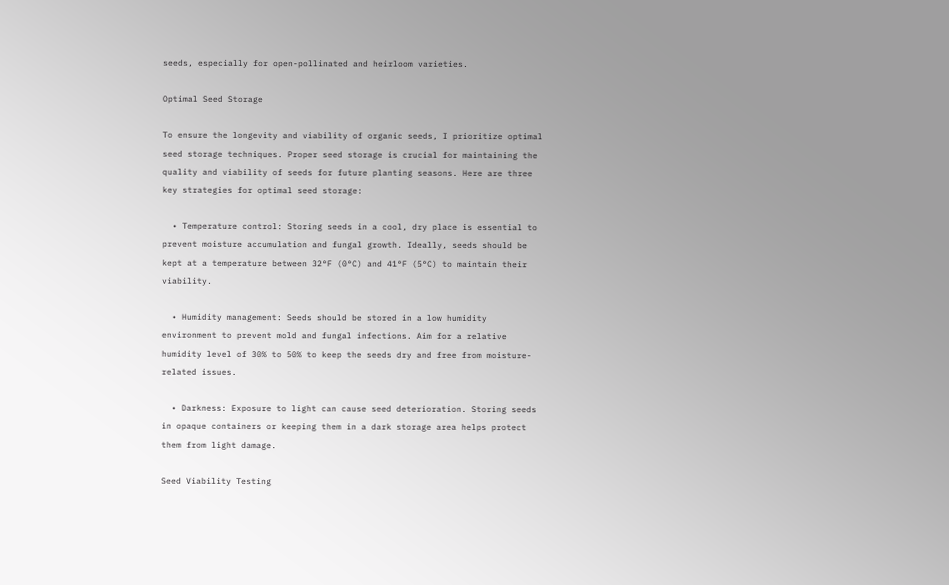seeds, especially for open-pollinated and heirloom varieties.

Optimal Seed Storage

To ensure the longevity and viability of organic seeds, I prioritize optimal seed storage techniques. Proper seed storage is crucial for maintaining the quality and viability of seeds for future planting seasons. Here are three key strategies for optimal seed storage:

  • Temperature control: Storing seeds in a cool, dry place is essential to prevent moisture accumulation and fungal growth. Ideally, seeds should be kept at a temperature between 32°F (0°C) and 41°F (5°C) to maintain their viability.

  • Humidity management: Seeds should be stored in a low humidity environment to prevent mold and fungal infections. Aim for a relative humidity level of 30% to 50% to keep the seeds dry and free from moisture-related issues.

  • Darkness: Exposure to light can cause seed deterioration. Storing seeds in opaque containers or keeping them in a dark storage area helps protect them from light damage.

Seed Viability Testing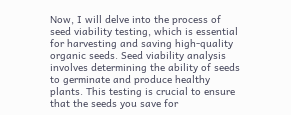Now, I will delve into the process of seed viability testing, which is essential for harvesting and saving high-quality organic seeds. Seed viability analysis involves determining the ability of seeds to germinate and produce healthy plants. This testing is crucial to ensure that the seeds you save for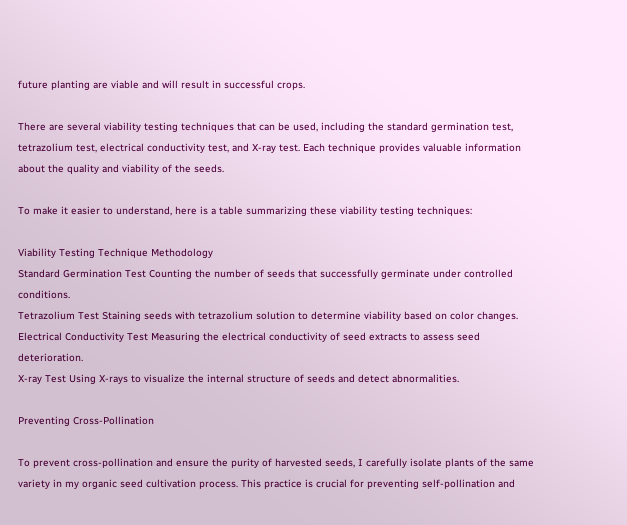future planting are viable and will result in successful crops.

There are several viability testing techniques that can be used, including the standard germination test, tetrazolium test, electrical conductivity test, and X-ray test. Each technique provides valuable information about the quality and viability of the seeds.

To make it easier to understand, here is a table summarizing these viability testing techniques:

Viability Testing Technique Methodology
Standard Germination Test Counting the number of seeds that successfully germinate under controlled conditions.
Tetrazolium Test Staining seeds with tetrazolium solution to determine viability based on color changes.
Electrical Conductivity Test Measuring the electrical conductivity of seed extracts to assess seed deterioration.
X-ray Test Using X-rays to visualize the internal structure of seeds and detect abnormalities.

Preventing Cross-Pollination

To prevent cross-pollination and ensure the purity of harvested seeds, I carefully isolate plants of the same variety in my organic seed cultivation process. This practice is crucial for preventing self-pollination and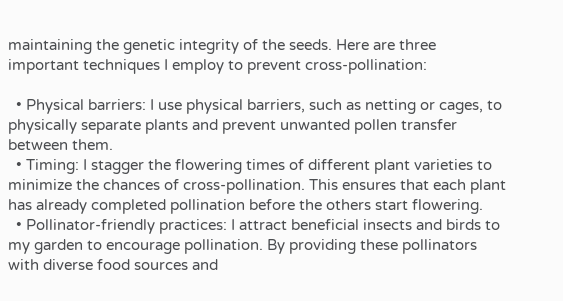maintaining the genetic integrity of the seeds. Here are three important techniques I employ to prevent cross-pollination:

  • Physical barriers: I use physical barriers, such as netting or cages, to physically separate plants and prevent unwanted pollen transfer between them.
  • Timing: I stagger the flowering times of different plant varieties to minimize the chances of cross-pollination. This ensures that each plant has already completed pollination before the others start flowering.
  • Pollinator-friendly practices: I attract beneficial insects and birds to my garden to encourage pollination. By providing these pollinators with diverse food sources and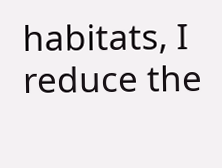habitats, I reduce the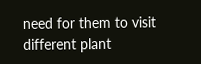need for them to visit different plant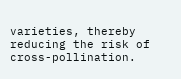varieties, thereby reducing the risk of cross-pollination.